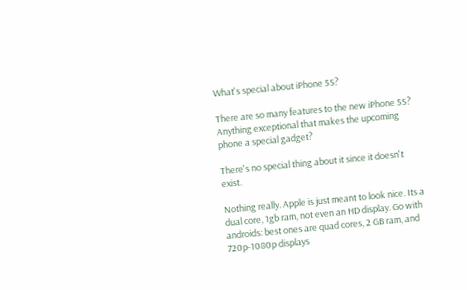What's special about iPhone 5S?

There are so many features to the new iPhone 5S? Anything exceptional that makes the upcoming phone a special gadget?

There's no special thing about it since it doesn't exist.

Nothing really. Apple is just meant to look nice. Its a dual core, 1gb ram, not even an HD display. Go with androids: best ones are quad cores, 2 GB ram, and 720p-1080p displays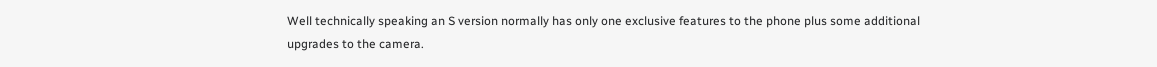Well technically speaking an S version normally has only one exclusive features to the phone plus some additional upgrades to the camera.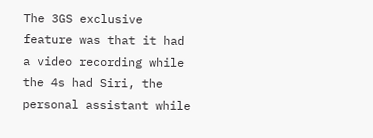The 3GS exclusive feature was that it had a video recording while the 4s had Siri, the personal assistant while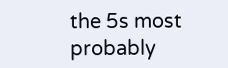the 5s most probably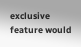exclusive feature would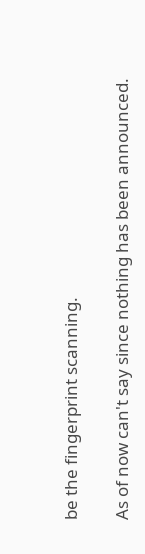be the fingerprint scanning.

As of now can't say since nothing has been announced.